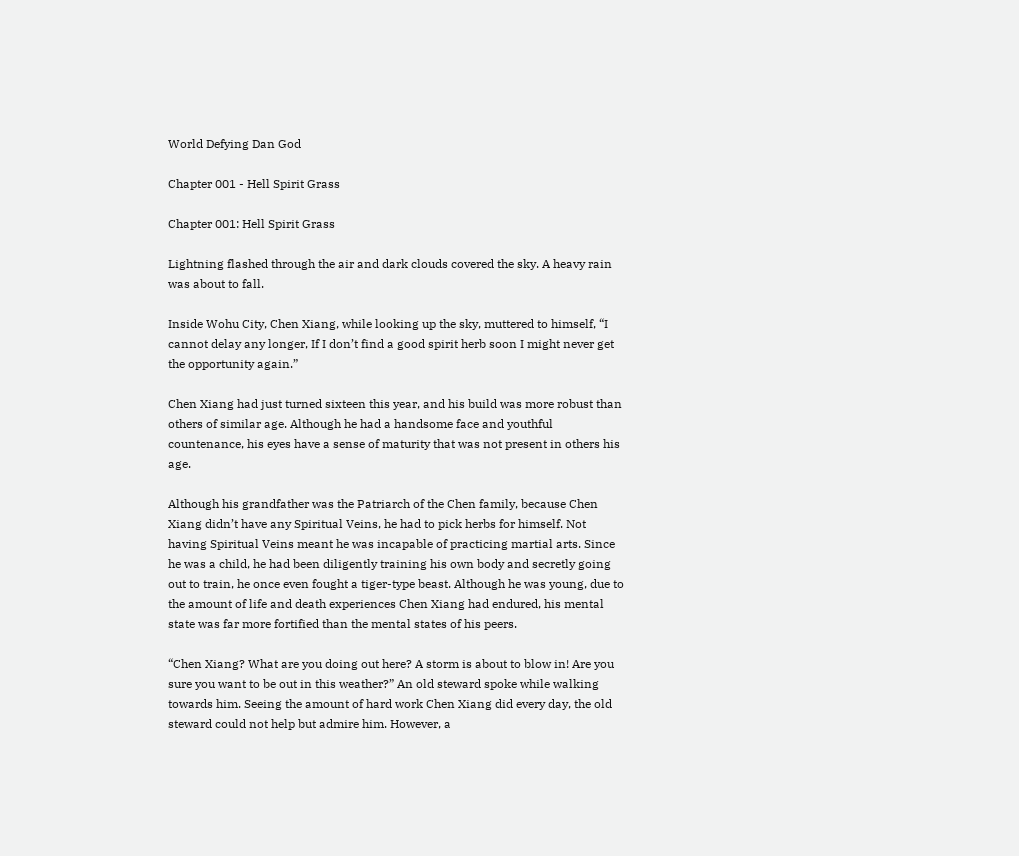World Defying Dan God

Chapter 001 - Hell Spirit Grass

Chapter 001: Hell Spirit Grass

Lightning flashed through the air and dark clouds covered the sky. A heavy rain was about to fall.

Inside Wohu City, Chen Xiang, while looking up the sky, muttered to himself, “I cannot delay any longer, If I don’t find a good spirit herb soon I might never get the opportunity again.”

Chen Xiang had just turned sixteen this year, and his build was more robust than others of similar age. Although he had a handsome face and youthful countenance, his eyes have a sense of maturity that was not present in others his age.

Although his grandfather was the Patriarch of the Chen family, because Chen Xiang didn’t have any Spiritual Veins, he had to pick herbs for himself. Not having Spiritual Veins meant he was incapable of practicing martial arts. Since he was a child, he had been diligently training his own body and secretly going out to train, he once even fought a tiger-type beast. Although he was young, due to the amount of life and death experiences Chen Xiang had endured, his mental state was far more fortified than the mental states of his peers.

“Chen Xiang? What are you doing out here? A storm is about to blow in! Are you sure you want to be out in this weather?” An old steward spoke while walking towards him. Seeing the amount of hard work Chen Xiang did every day, the old steward could not help but admire him. However, a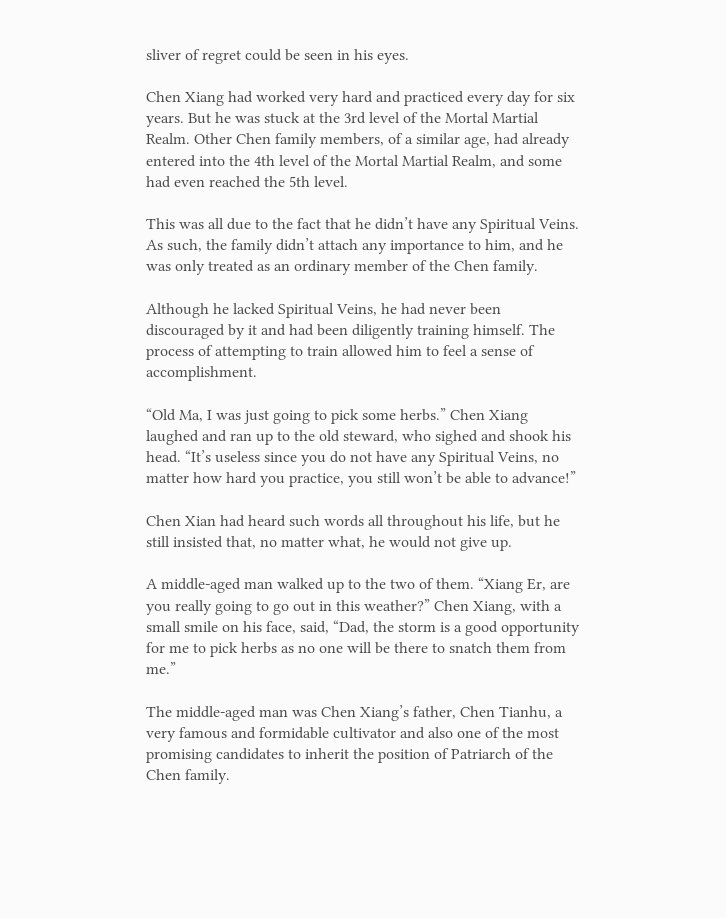sliver of regret could be seen in his eyes.

Chen Xiang had worked very hard and practiced every day for six years. But he was stuck at the 3rd level of the Mortal Martial Realm. Other Chen family members, of a similar age, had already entered into the 4th level of the Mortal Martial Realm, and some had even reached the 5th level.

This was all due to the fact that he didn’t have any Spiritual Veins. As such, the family didn’t attach any importance to him, and he was only treated as an ordinary member of the Chen family.

Although he lacked Spiritual Veins, he had never been discouraged by it and had been diligently training himself. The process of attempting to train allowed him to feel a sense of accomplishment.

“Old Ma, I was just going to pick some herbs.” Chen Xiang laughed and ran up to the old steward, who sighed and shook his head. “It’s useless since you do not have any Spiritual Veins, no matter how hard you practice, you still won’t be able to advance!”

Chen Xian had heard such words all throughout his life, but he still insisted that, no matter what, he would not give up.

A middle-aged man walked up to the two of them. “Xiang Er, are you really going to go out in this weather?” Chen Xiang, with a small smile on his face, said, “Dad, the storm is a good opportunity for me to pick herbs as no one will be there to snatch them from me.”

The middle-aged man was Chen Xiang’s father, Chen Tianhu, a very famous and formidable cultivator and also one of the most promising candidates to inherit the position of Patriarch of the Chen family.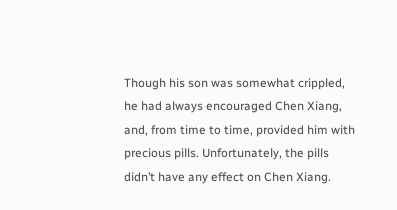Though his son was somewhat crippled, he had always encouraged Chen Xiang, and, from time to time, provided him with precious pills. Unfortunately, the pills didn’t have any effect on Chen Xiang.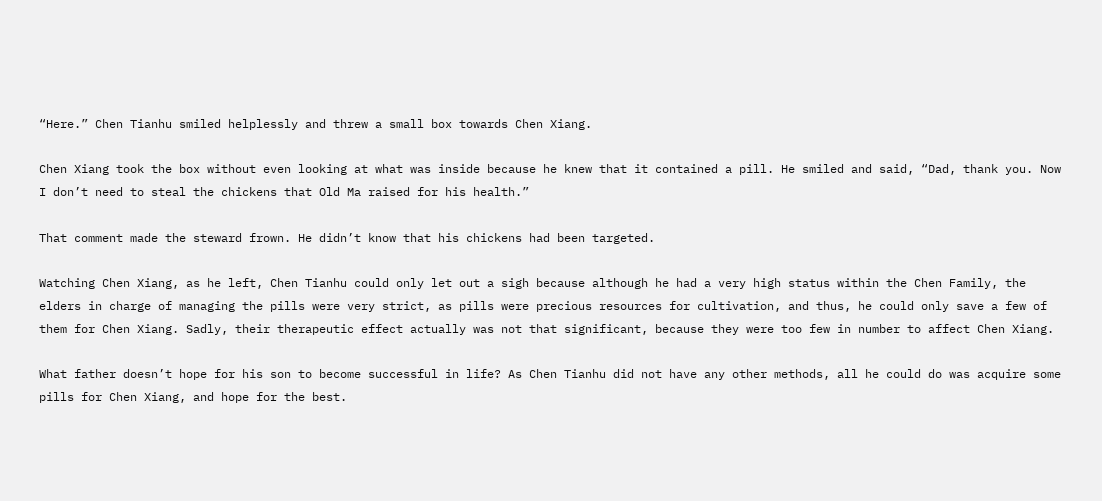“Here.” Chen Tianhu smiled helplessly and threw a small box towards Chen Xiang.

Chen Xiang took the box without even looking at what was inside because he knew that it contained a pill. He smiled and said, “Dad, thank you. Now I don’t need to steal the chickens that Old Ma raised for his health.”

That comment made the steward frown. He didn’t know that his chickens had been targeted.

Watching Chen Xiang, as he left, Chen Tianhu could only let out a sigh because although he had a very high status within the Chen Family, the elders in charge of managing the pills were very strict, as pills were precious resources for cultivation, and thus, he could only save a few of them for Chen Xiang. Sadly, their therapeutic effect actually was not that significant, because they were too few in number to affect Chen Xiang.

What father doesn’t hope for his son to become successful in life? As Chen Tianhu did not have any other methods, all he could do was acquire some pills for Chen Xiang, and hope for the best.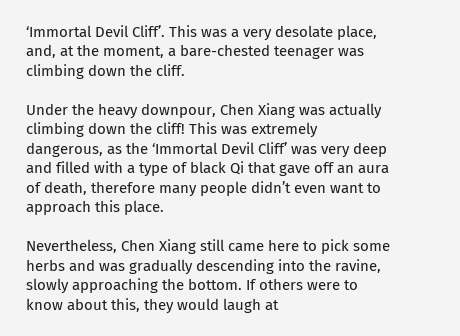‘Immortal Devil Cliff’. This was a very desolate place, and, at the moment, a bare-chested teenager was climbing down the cliff.

Under the heavy downpour, Chen Xiang was actually climbing down the cliff! This was extremely dangerous, as the ‘Immortal Devil Cliff’ was very deep and filled with a type of black Qi that gave off an aura of death, therefore many people didn’t even want to approach this place.

Nevertheless, Chen Xiang still came here to pick some herbs and was gradually descending into the ravine, slowly approaching the bottom. If others were to know about this, they would laugh at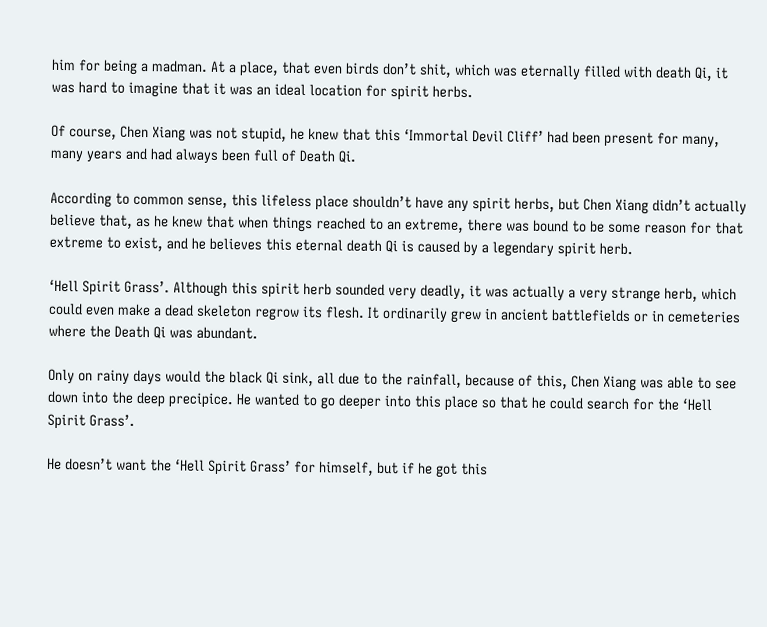him for being a madman. At a place, that even birds don’t shit, which was eternally filled with death Qi, it was hard to imagine that it was an ideal location for spirit herbs.

Of course, Chen Xiang was not stupid, he knew that this ‘Immortal Devil Cliff’ had been present for many, many years and had always been full of Death Qi.

According to common sense, this lifeless place shouldn’t have any spirit herbs, but Chen Xiang didn’t actually believe that, as he knew that when things reached to an extreme, there was bound to be some reason for that extreme to exist, and he believes this eternal death Qi is caused by a legendary spirit herb.

‘Hell Spirit Grass’. Although this spirit herb sounded very deadly, it was actually a very strange herb, which could even make a dead skeleton regrow its flesh. It ordinarily grew in ancient battlefields or in cemeteries where the Death Qi was abundant.

Only on rainy days would the black Qi sink, all due to the rainfall, because of this, Chen Xiang was able to see down into the deep precipice. He wanted to go deeper into this place so that he could search for the ‘Hell Spirit Grass’.

He doesn’t want the ‘Hell Spirit Grass’ for himself, but if he got this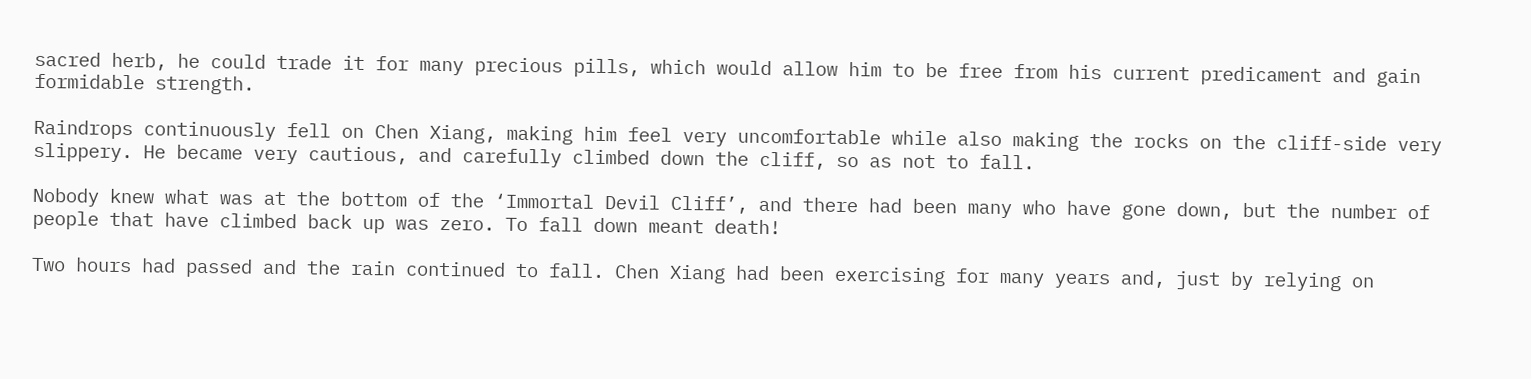sacred herb, he could trade it for many precious pills, which would allow him to be free from his current predicament and gain formidable strength.

Raindrops continuously fell on Chen Xiang, making him feel very uncomfortable while also making the rocks on the cliff-side very slippery. He became very cautious, and carefully climbed down the cliff, so as not to fall.

Nobody knew what was at the bottom of the ‘Immortal Devil Cliff’, and there had been many who have gone down, but the number of people that have climbed back up was zero. To fall down meant death!

Two hours had passed and the rain continued to fall. Chen Xiang had been exercising for many years and, just by relying on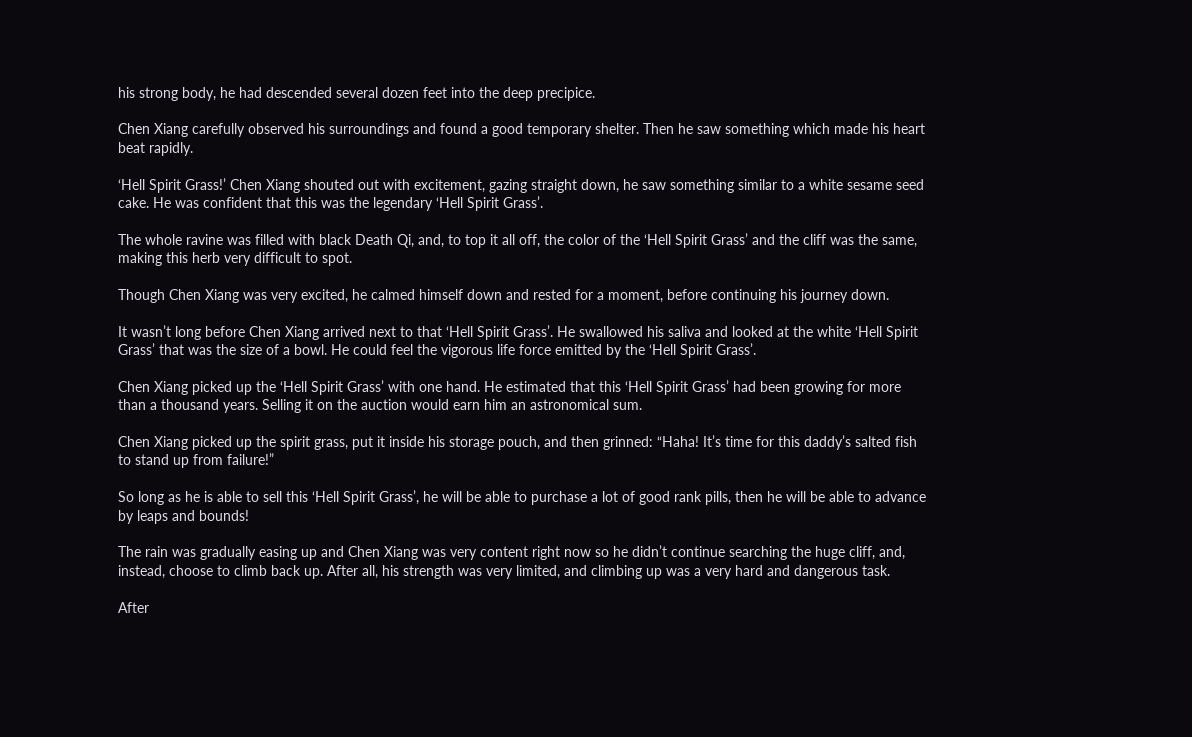his strong body, he had descended several dozen feet into the deep precipice.

Chen Xiang carefully observed his surroundings and found a good temporary shelter. Then he saw something which made his heart beat rapidly.

‘Hell Spirit Grass!’ Chen Xiang shouted out with excitement, gazing straight down, he saw something similar to a white sesame seed cake. He was confident that this was the legendary ‘Hell Spirit Grass’.

The whole ravine was filled with black Death Qi, and, to top it all off, the color of the ‘Hell Spirit Grass’ and the cliff was the same, making this herb very difficult to spot.

Though Chen Xiang was very excited, he calmed himself down and rested for a moment, before continuing his journey down.

It wasn’t long before Chen Xiang arrived next to that ‘Hell Spirit Grass’. He swallowed his saliva and looked at the white ‘Hell Spirit Grass’ that was the size of a bowl. He could feel the vigorous life force emitted by the ‘Hell Spirit Grass’.

Chen Xiang picked up the ‘Hell Spirit Grass’ with one hand. He estimated that this ‘Hell Spirit Grass’ had been growing for more than a thousand years. Selling it on the auction would earn him an astronomical sum.

Chen Xiang picked up the spirit grass, put it inside his storage pouch, and then grinned: “Haha! It’s time for this daddy’s salted fish to stand up from failure!”

So long as he is able to sell this ‘Hell Spirit Grass’, he will be able to purchase a lot of good rank pills, then he will be able to advance by leaps and bounds!

The rain was gradually easing up and Chen Xiang was very content right now so he didn’t continue searching the huge cliff, and, instead, choose to climb back up. After all, his strength was very limited, and climbing up was a very hard and dangerous task.

After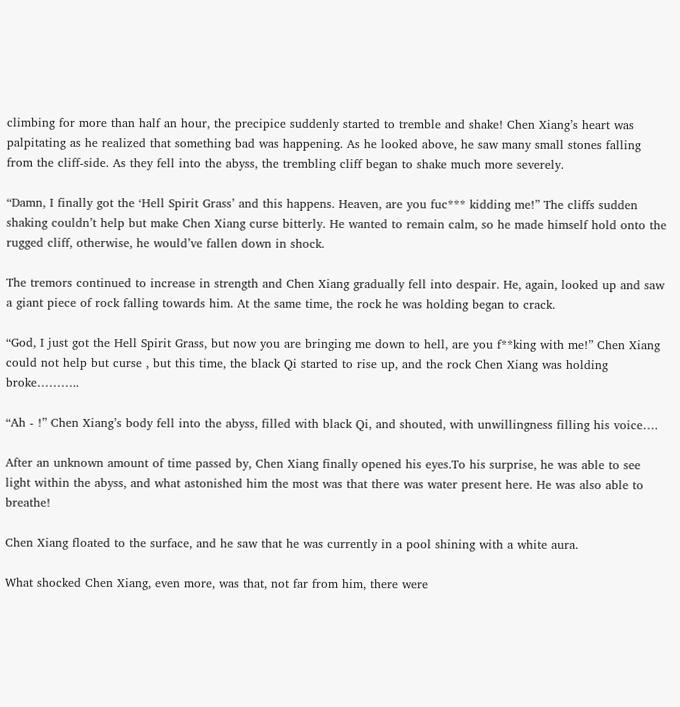climbing for more than half an hour, the precipice suddenly started to tremble and shake! Chen Xiang’s heart was palpitating as he realized that something bad was happening. As he looked above, he saw many small stones falling from the cliff-side. As they fell into the abyss, the trembling cliff began to shake much more severely.

“Damn, I finally got the ‘Hell Spirit Grass’ and this happens. Heaven, are you fuc*** kidding me!” The cliffs sudden shaking couldn’t help but make Chen Xiang curse bitterly. He wanted to remain calm, so he made himself hold onto the rugged cliff, otherwise, he would’ve fallen down in shock.

The tremors continued to increase in strength and Chen Xiang gradually fell into despair. He, again, looked up and saw a giant piece of rock falling towards him. At the same time, the rock he was holding began to crack.

“God, I just got the Hell Spirit Grass, but now you are bringing me down to hell, are you f**king with me!” Chen Xiang could not help but curse , but this time, the black Qi started to rise up, and the rock Chen Xiang was holding broke………..

“Ah - !” Chen Xiang’s body fell into the abyss, filled with black Qi, and shouted, with unwillingness filling his voice….

After an unknown amount of time passed by, Chen Xiang finally opened his eyes.To his surprise, he was able to see light within the abyss, and what astonished him the most was that there was water present here. He was also able to breathe!

Chen Xiang floated to the surface, and he saw that he was currently in a pool shining with a white aura.

What shocked Chen Xiang, even more, was that, not far from him, there were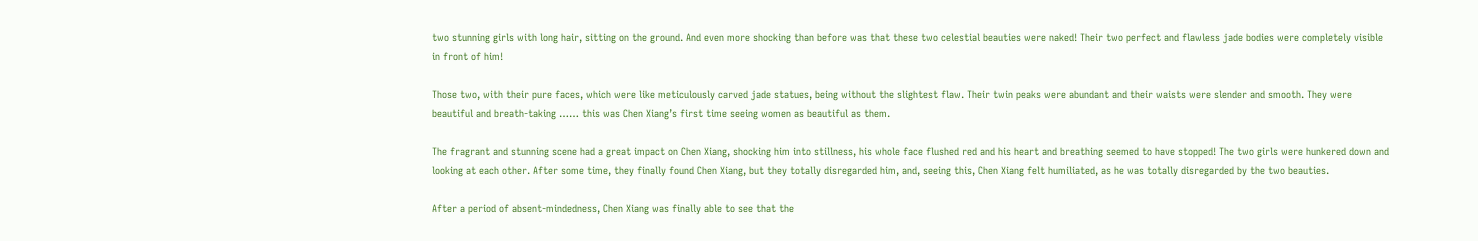two stunning girls with long hair, sitting on the ground. And even more shocking than before was that these two celestial beauties were naked! Their two perfect and flawless jade bodies were completely visible in front of him!

Those two, with their pure faces, which were like meticulously carved jade statues, being without the slightest flaw. Their twin peaks were abundant and their waists were slender and smooth. They were beautiful and breath-taking …… this was Chen Xiang’s first time seeing women as beautiful as them.

The fragrant and stunning scene had a great impact on Chen Xiang, shocking him into stillness, his whole face flushed red and his heart and breathing seemed to have stopped! The two girls were hunkered down and looking at each other. After some time, they finally found Chen Xiang, but they totally disregarded him, and, seeing this, Chen Xiang felt humiliated, as he was totally disregarded by the two beauties.

After a period of absent-mindedness, Chen Xiang was finally able to see that the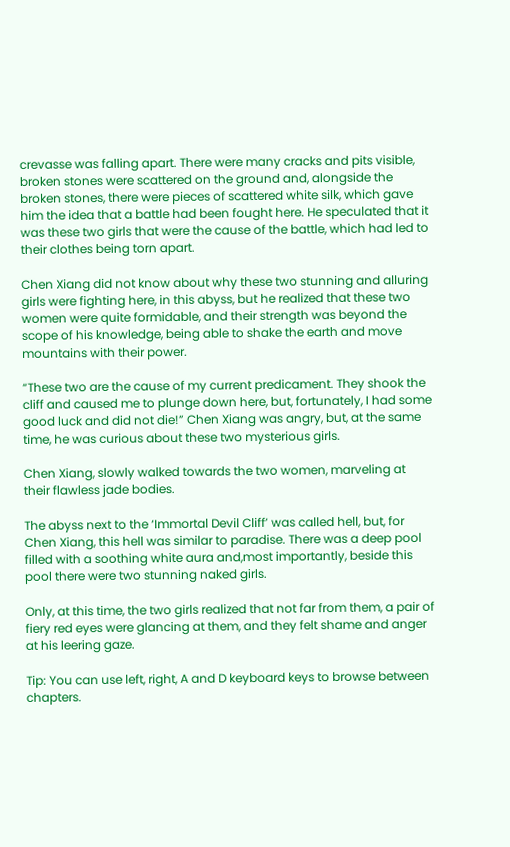crevasse was falling apart. There were many cracks and pits visible, broken stones were scattered on the ground and, alongside the broken stones, there were pieces of scattered white silk, which gave him the idea that a battle had been fought here. He speculated that it was these two girls that were the cause of the battle, which had led to their clothes being torn apart.

Chen Xiang did not know about why these two stunning and alluring girls were fighting here, in this abyss, but he realized that these two women were quite formidable, and their strength was beyond the scope of his knowledge, being able to shake the earth and move mountains with their power.

“These two are the cause of my current predicament. They shook the cliff and caused me to plunge down here, but, fortunately, I had some good luck and did not die!” Chen Xiang was angry, but, at the same time, he was curious about these two mysterious girls.

Chen Xiang, slowly walked towards the two women, marveling at their flawless jade bodies.

The abyss next to the ‘Immortal Devil Cliff’ was called hell, but, for Chen Xiang, this hell was similar to paradise. There was a deep pool filled with a soothing white aura and,most importantly, beside this pool there were two stunning naked girls.

Only, at this time, the two girls realized that not far from them, a pair of fiery red eyes were glancing at them, and they felt shame and anger at his leering gaze.

Tip: You can use left, right, A and D keyboard keys to browse between chapters.